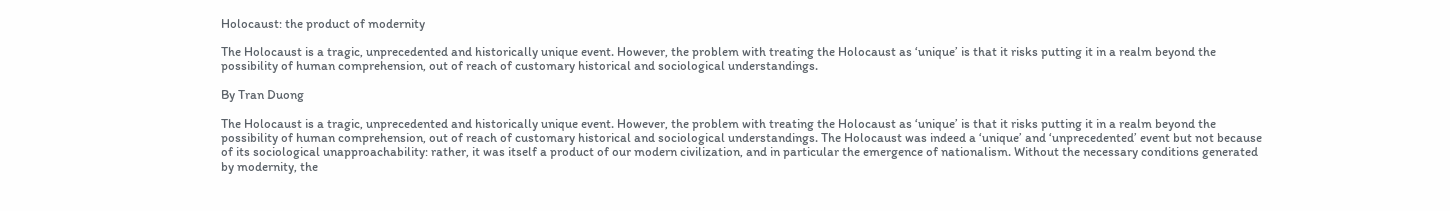Holocaust: the product of modernity

The Holocaust is a tragic, unprecedented and historically unique event. However, the problem with treating the Holocaust as ‘unique’ is that it risks putting it in a realm beyond the possibility of human comprehension, out of reach of customary historical and sociological understandings.

By Tran Duong

The Holocaust is a tragic, unprecedented and historically unique event. However, the problem with treating the Holocaust as ‘unique’ is that it risks putting it in a realm beyond the possibility of human comprehension, out of reach of customary historical and sociological understandings. The Holocaust was indeed a ‘unique’ and ‘unprecedented’ event but not because of its sociological unapproachability: rather, it was itself a product of our modern civilization, and in particular the emergence of nationalism. Without the necessary conditions generated by modernity, the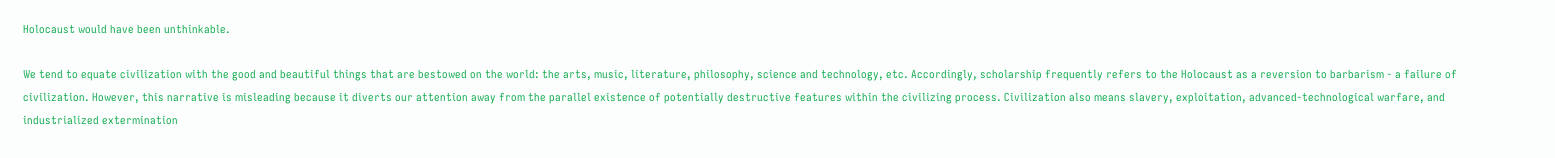Holocaust would have been unthinkable.

We tend to equate civilization with the good and beautiful things that are bestowed on the world: the arts, music, literature, philosophy, science and technology, etc. Accordingly, scholarship frequently refers to the Holocaust as a reversion to barbarism - a failure of civilization. However, this narrative is misleading because it diverts our attention away from the parallel existence of potentially destructive features within the civilizing process. Civilization also means slavery, exploitation, advanced-technological warfare, and industrialized extermination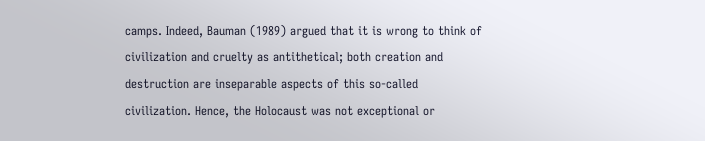camps. Indeed, Bauman (1989) argued that it is wrong to think of civilization and cruelty as antithetical; both creation and destruction are inseparable aspects of this so-called civilization. Hence, the Holocaust was not exceptional or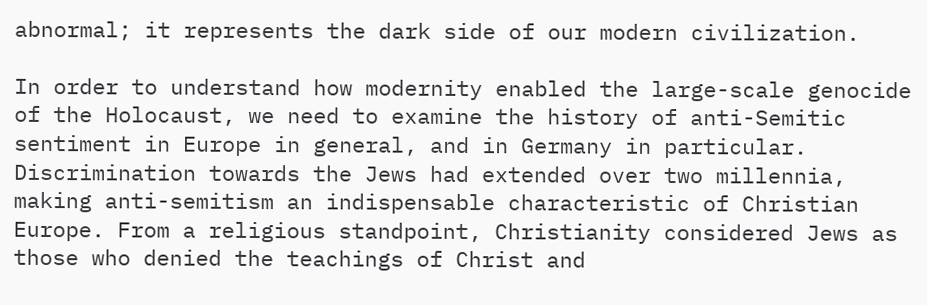abnormal; it represents the dark side of our modern civilization.

In order to understand how modernity enabled the large-scale genocide of the Holocaust, we need to examine the history of anti-Semitic sentiment in Europe in general, and in Germany in particular. Discrimination towards the Jews had extended over two millennia, making anti-semitism an indispensable characteristic of Christian Europe. From a religious standpoint, Christianity considered Jews as those who denied the teachings of Christ and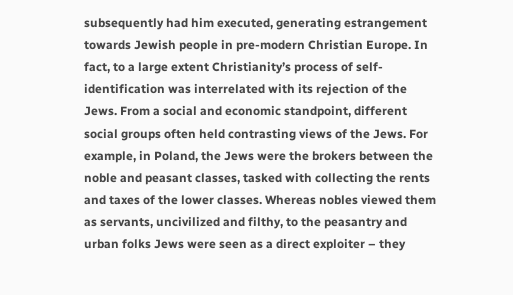subsequently had him executed, generating estrangement towards Jewish people in pre-modern Christian Europe. In fact, to a large extent Christianity’s process of self-identification was interrelated with its rejection of the Jews. From a social and economic standpoint, different social groups often held contrasting views of the Jews. For example, in Poland, the Jews were the brokers between the noble and peasant classes, tasked with collecting the rents and taxes of the lower classes. Whereas nobles viewed them as servants, uncivilized and filthy, to the peasantry and urban folks Jews were seen as a direct exploiter – they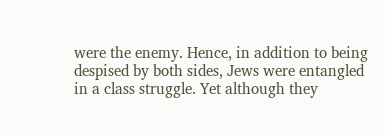were the enemy. Hence, in addition to being despised by both sides, Jews were entangled in a class struggle. Yet although they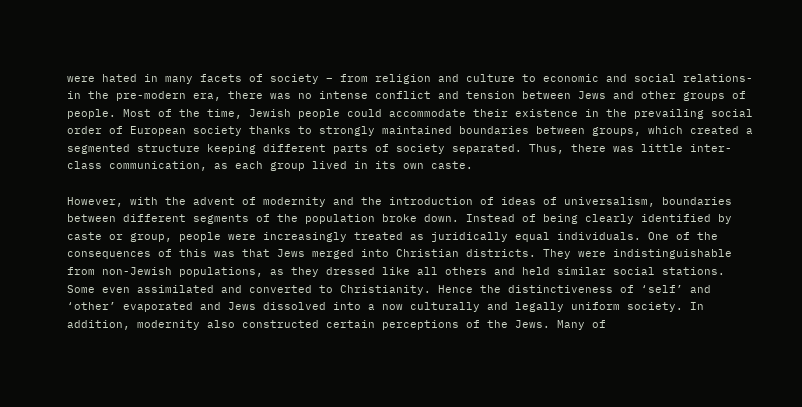were hated in many facets of society – from religion and culture to economic and social relations- in the pre-modern era, there was no intense conflict and tension between Jews and other groups of people. Most of the time, Jewish people could accommodate their existence in the prevailing social order of European society thanks to strongly maintained boundaries between groups, which created a segmented structure keeping different parts of society separated. Thus, there was little inter-class communication, as each group lived in its own caste.

However, with the advent of modernity and the introduction of ideas of universalism, boundaries between different segments of the population broke down. Instead of being clearly identified by caste or group, people were increasingly treated as juridically equal individuals. One of the consequences of this was that Jews merged into Christian districts. They were indistinguishable from non-Jewish populations, as they dressed like all others and held similar social stations. Some even assimilated and converted to Christianity. Hence the distinctiveness of ‘self’ and ‘other’ evaporated and Jews dissolved into a now culturally and legally uniform society. In addition, modernity also constructed certain perceptions of the Jews. Many of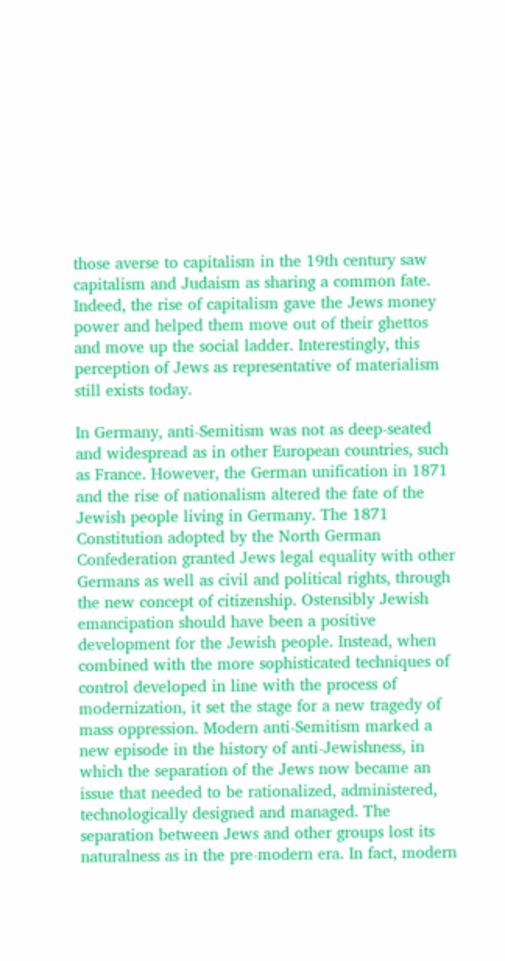those averse to capitalism in the 19th century saw capitalism and Judaism as sharing a common fate. Indeed, the rise of capitalism gave the Jews money power and helped them move out of their ghettos and move up the social ladder. Interestingly, this perception of Jews as representative of materialism still exists today.

In Germany, anti-Semitism was not as deep-seated and widespread as in other European countries, such as France. However, the German unification in 1871 and the rise of nationalism altered the fate of the Jewish people living in Germany. The 1871 Constitution adopted by the North German Confederation granted Jews legal equality with other Germans as well as civil and political rights, through the new concept of citizenship. Ostensibly Jewish emancipation should have been a positive development for the Jewish people. Instead, when combined with the more sophisticated techniques of control developed in line with the process of modernization, it set the stage for a new tragedy of mass oppression. Modern anti-Semitism marked a new episode in the history of anti-Jewishness, in which the separation of the Jews now became an issue that needed to be rationalized, administered, technologically designed and managed. The separation between Jews and other groups lost its naturalness as in the pre-modern era. In fact, modern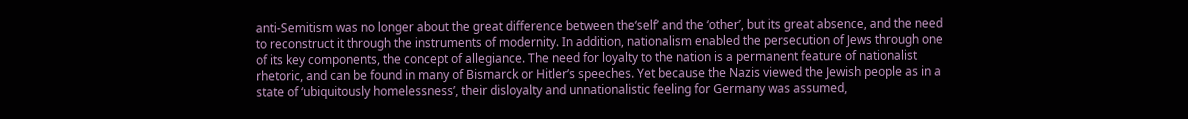anti-Semitism was no longer about the great difference between the‘self’ and the ‘other’, but its great absence, and the need to reconstruct it through the instruments of modernity. In addition, nationalism enabled the persecution of Jews through one of its key components, the concept of allegiance. The need for loyalty to the nation is a permanent feature of nationalist rhetoric, and can be found in many of Bismarck or Hitler’s speeches. Yet because the Nazis viewed the Jewish people as in a state of ‘ubiquitously homelessness’, their disloyalty and unnationalistic feeling for Germany was assumed,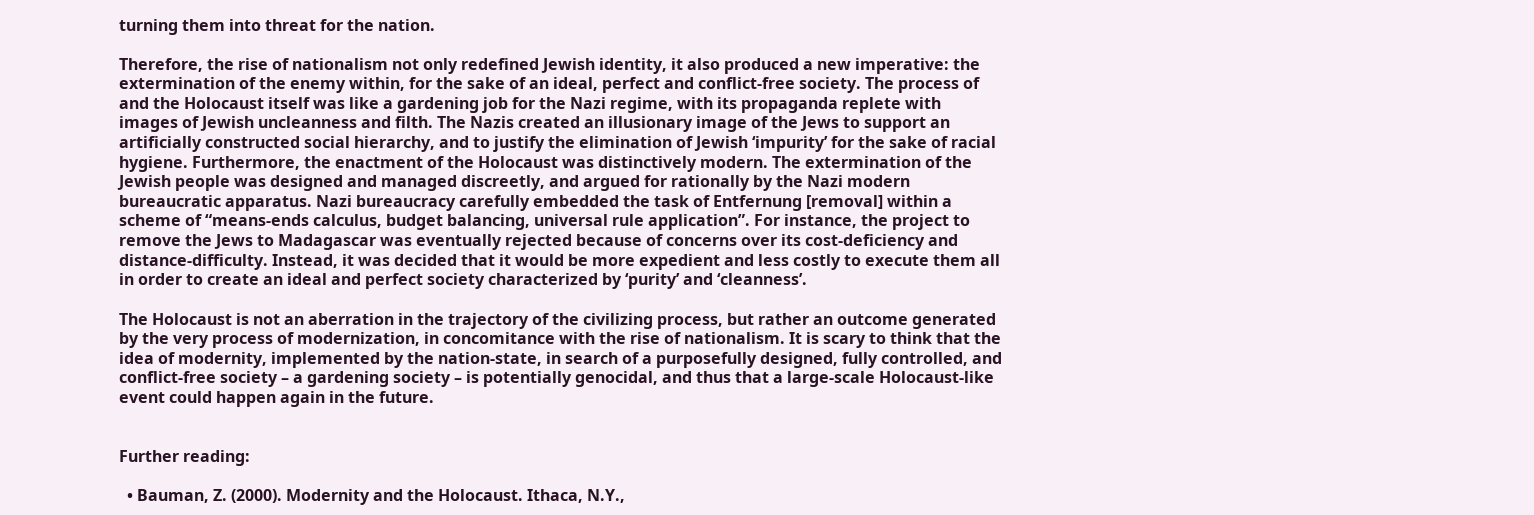turning them into threat for the nation.

Therefore, the rise of nationalism not only redefined Jewish identity, it also produced a new imperative: the extermination of the enemy within, for the sake of an ideal, perfect and conflict-free society. The process of and the Holocaust itself was like a gardening job for the Nazi regime, with its propaganda replete with images of Jewish uncleanness and filth. The Nazis created an illusionary image of the Jews to support an artificially constructed social hierarchy, and to justify the elimination of Jewish ‘impurity’ for the sake of racial hygiene. Furthermore, the enactment of the Holocaust was distinctively modern. The extermination of the Jewish people was designed and managed discreetly, and argued for rationally by the Nazi modern bureaucratic apparatus. Nazi bureaucracy carefully embedded the task of Entfernung [removal] within a scheme of “means-ends calculus, budget balancing, universal rule application”. For instance, the project to remove the Jews to Madagascar was eventually rejected because of concerns over its cost-deficiency and distance-difficulty. Instead, it was decided that it would be more expedient and less costly to execute them all in order to create an ideal and perfect society characterized by ‘purity’ and ‘cleanness’.

The Holocaust is not an aberration in the trajectory of the civilizing process, but rather an outcome generated by the very process of modernization, in concomitance with the rise of nationalism. It is scary to think that the idea of modernity, implemented by the nation-state, in search of a purposefully designed, fully controlled, and conflict-free society – a gardening society – is potentially genocidal, and thus that a large-scale Holocaust-like event could happen again in the future.


Further reading:

  • Bauman, Z. (2000). Modernity and the Holocaust. Ithaca, N.Y.,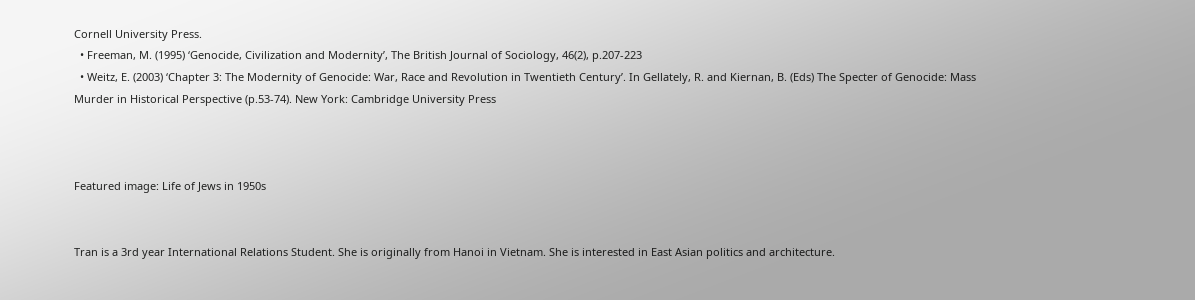Cornell University Press.
  • Freeman, M. (1995) ‘Genocide, Civilization and Modernity’, The British Journal of Sociology, 46(2), p.207-223
  • Weitz, E. (2003) ‘Chapter 3: The Modernity of Genocide: War, Race and Revolution in Twentieth Century’. In Gellately, R. and Kiernan, B. (Eds) The Specter of Genocide: Mass Murder in Historical Perspective (p.53-74). New York: Cambridge University Press



Featured image: Life of Jews in 1950s


Tran is a 3rd year International Relations Student. She is originally from Hanoi in Vietnam. She is interested in East Asian politics and architecture.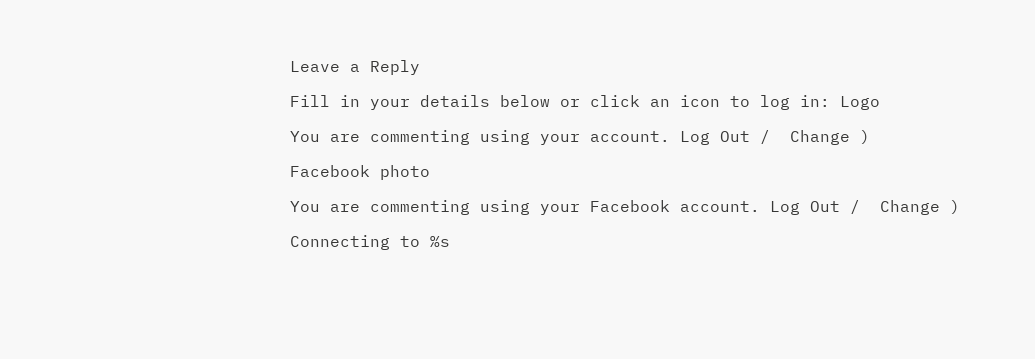Leave a Reply

Fill in your details below or click an icon to log in: Logo

You are commenting using your account. Log Out /  Change )

Facebook photo

You are commenting using your Facebook account. Log Out /  Change )

Connecting to %s